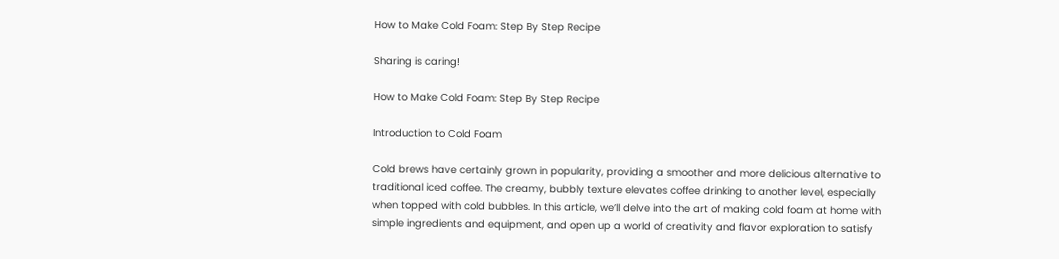How to Make Cold Foam: Step By Step Recipe

Sharing is caring!

How to Make Cold Foam: Step By Step Recipe

Introduction to Cold Foam

Cold brews have certainly grown in popularity, providing a smoother and more delicious alternative to traditional iced coffee. The creamy, bubbly texture elevates coffee drinking to another level, especially when topped with cold bubbles. In this article, we’ll delve into the art of making cold foam at home with simple ingredients and equipment, and open up a world of creativity and flavor exploration to satisfy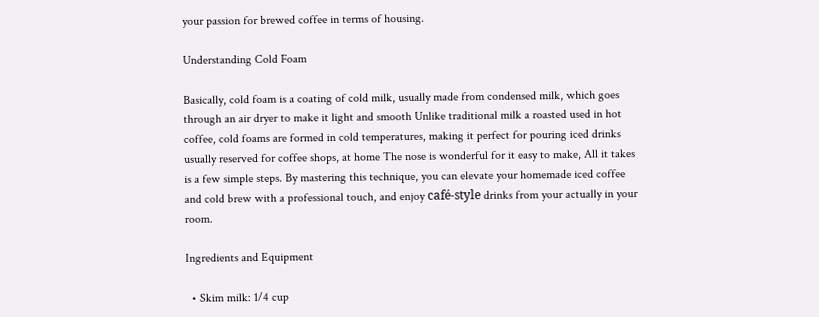your passion for brewed coffee in terms of housing.

Understanding Cold Foam

Basically, cold foam is a coating of cold milk, usually made from condensed milk, which goes through an air dryer to make it light and smooth Unlike traditional milk a roasted used in hot coffee, cold foams are formed in cold temperatures, making it perfect for pouring iced drinks usually reserved for coffee shops, at home The nose is wonderful for it easy to make, All it takes is a few simple steps. By mastering this technique, you can elevate your homemade iced coffee and cold brew with a professional touch, and enjoy café-style drinks from your actually in your room.

Ingredients and Equipment

  • Skim milk: 1/4 cup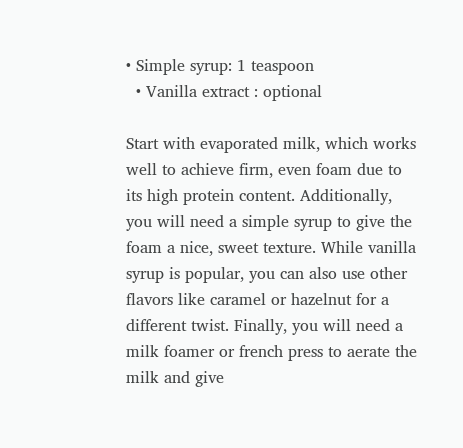• Simple syrup: 1 teaspoon
  • Vanilla extract : optional

Start with evaporated milk, which works well to achieve firm, even foam due to its high protein content. Additionally, you will need a simple syrup to give the foam a nice, sweet texture. While vanilla syrup is popular, you can also use other flavors like caramel or hazelnut for a different twist. Finally, you will need a milk foamer or french press to aerate the milk and give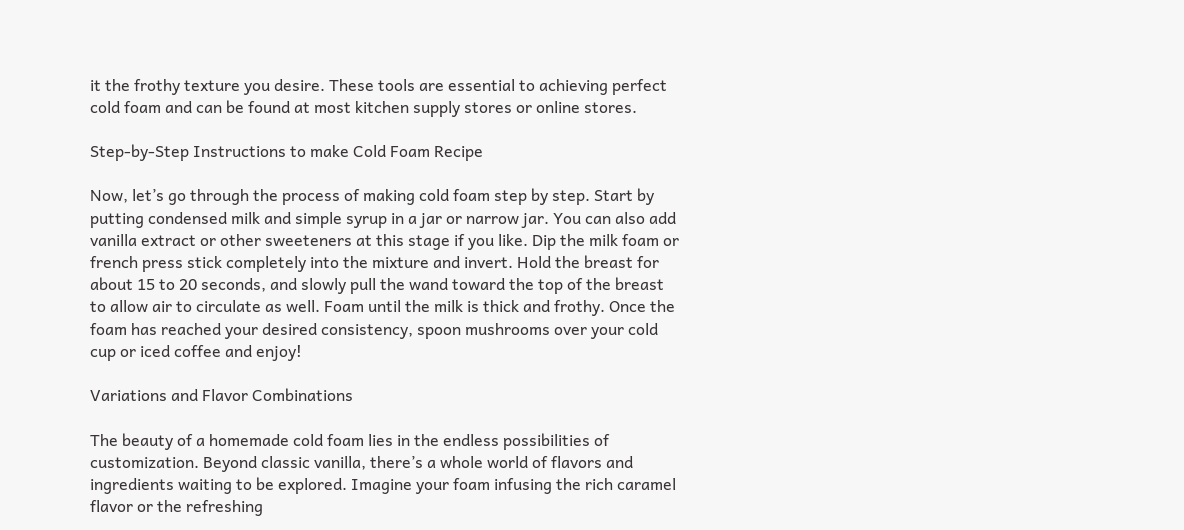it the frothy texture you desire. These tools are essential to achieving perfect cold foam and can be found at most kitchen supply stores or online stores.

Step-by-Step Instructions to make Cold Foam Recipe

Now, let’s go through the process of making cold foam step by step. Start by putting condensed milk and simple syrup in a jar or narrow jar. You can also add vanilla extract or other sweeteners at this stage if you like. Dip the milk foam or french press stick completely into the mixture and invert. Hold the breast for about 15 to 20 seconds, and slowly pull the wand toward the top of the breast to allow air to circulate as well. Foam until the milk is thick and frothy. Once the foam has reached your desired consistency, spoon mushrooms over your cold cup or iced coffee and enjoy!

Variations and Flavor Combinations

The beauty of a homemade cold foam lies in the endless possibilities of customization. Beyond classic vanilla, there’s a whole world of flavors and ingredients waiting to be explored. Imagine your foam infusing the rich caramel flavor or the refreshing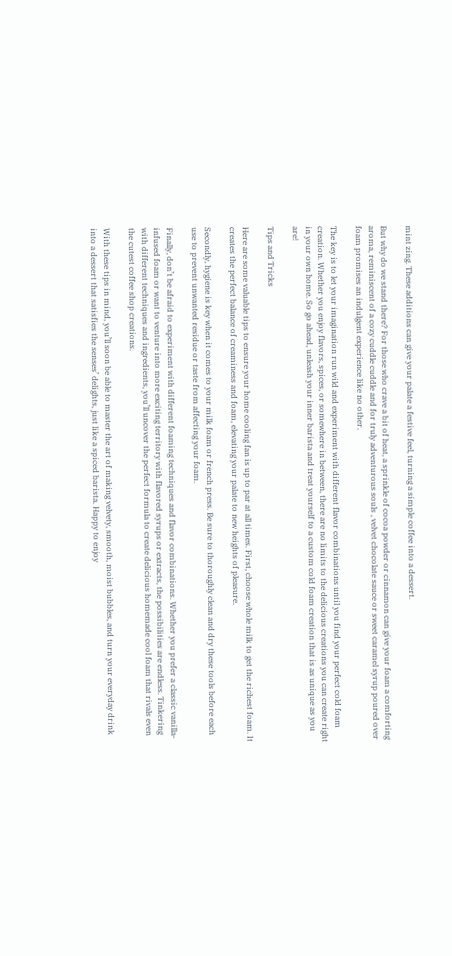mint zing. These additions can give your palate a festive feel, turning a simple coffee into a dessert.

But why do we stand there? For those who crave a bit of heat, a sprinkle of cocoa powder or cinnamon can give your foam a comforting aroma, reminiscent of a cozy cuddle cuddle and for truly adventurous souls , velvet chocolate sauce or sweet caramel syrup poured over foam promises an indulgent experience like no other.

The key is to let your imagination run wild and experiment with different flavor combinations until you find your perfect cold foam creation. Whether you enjoy flavors, spices, or somewhere in between, there are no limits to the delicious creations you can create right in your own home. So go ahead, unleash your inner barista and treat yourself to a custom cold foam creation that is as unique as you are!

Tips and Tricks

Here are some valuable tips to ensure your home cooling fan is up to par at all times. First, choose whole milk to get the richest foam. It creates the perfect balance of creaminess and foam, elevating your palate to new heights of pleasure.

Secondly, hygiene is key when it comes to your milk foam or french press. Be sure to thoroughly clean and dry these tools before each use to prevent unwanted residue or taste from affecting your foam.

Finally, don’t be afraid to experiment with different foaming techniques and flavor combinations. Whether you prefer a classic vanilla-infused foam or want to venture into more exciting territory with flavored syrups or extracts, the possibilities are endless. Tinkering with different techniques and ingredients, you’ll uncover the perfect formula to create delicious homemade cool foam that rivals even the cutest coffee shop creations.

With these tips in mind, you’ll soon be able to master the art of making velvety, smooth, moist bubbles, and turn your everyday drink into a dessert that satisfies the senses’ delights, just like a spiced barista. Happy to enjoy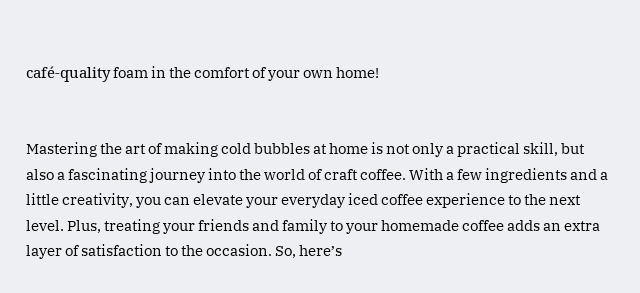café-quality foam in the comfort of your own home!


Mastering the art of making cold bubbles at home is not only a practical skill, but also a fascinating journey into the world of craft coffee. With a few ingredients and a little creativity, you can elevate your everyday iced coffee experience to the next level. Plus, treating your friends and family to your homemade coffee adds an extra layer of satisfaction to the occasion. So, here’s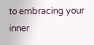to embracing your inner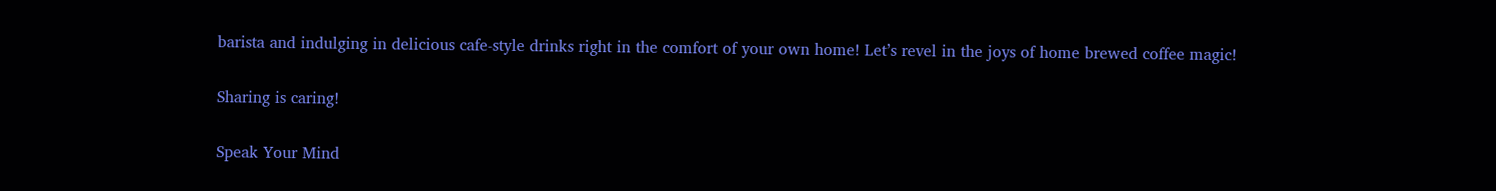barista and indulging in delicious cafe-style drinks right in the comfort of your own home! Let’s revel in the joys of home brewed coffee magic!

Sharing is caring!

Speak Your Mind